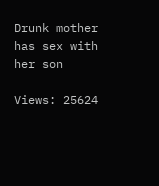Drunk mother has sex with her son

Views: 25624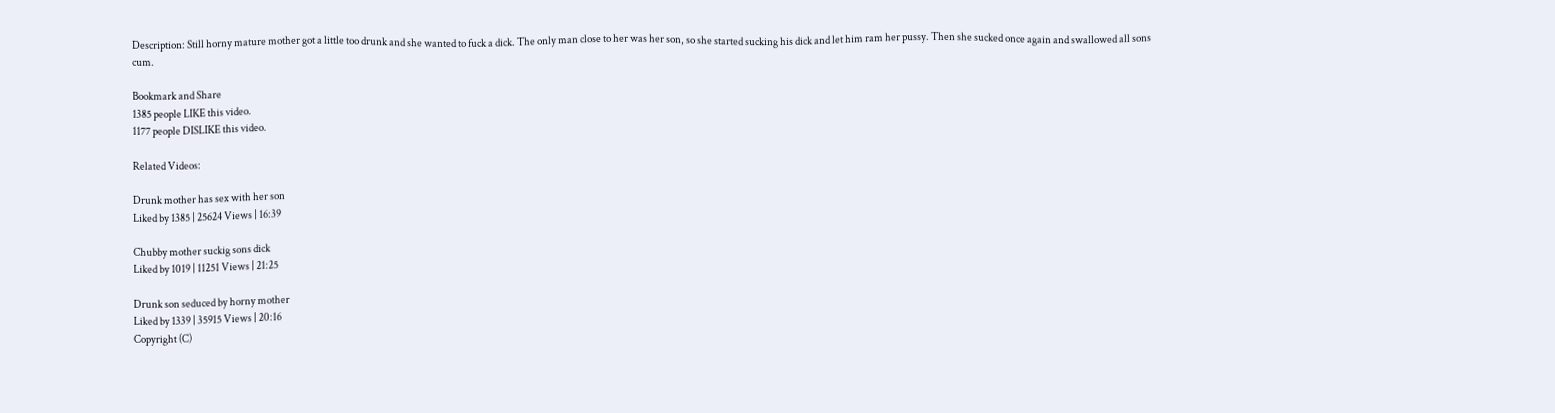Description: Still horny mature mother got a little too drunk and she wanted to fuck a dick. The only man close to her was her son, so she started sucking his dick and let him ram her pussy. Then she sucked once again and swallowed all sons cum.

Bookmark and Share
1385 people LIKE this video.
1177 people DISLIKE this video.

Related Videos:

Drunk mother has sex with her son
Liked by 1385 | 25624 Views | 16:39

Chubby mother suckig sons dick
Liked by 1019 | 11251 Views | 21:25

Drunk son seduced by horny mother
Liked by 1339 | 35915 Views | 20:16
Copyright (C)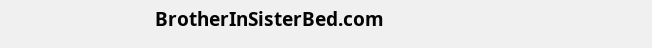BrotherInSisterBed.com